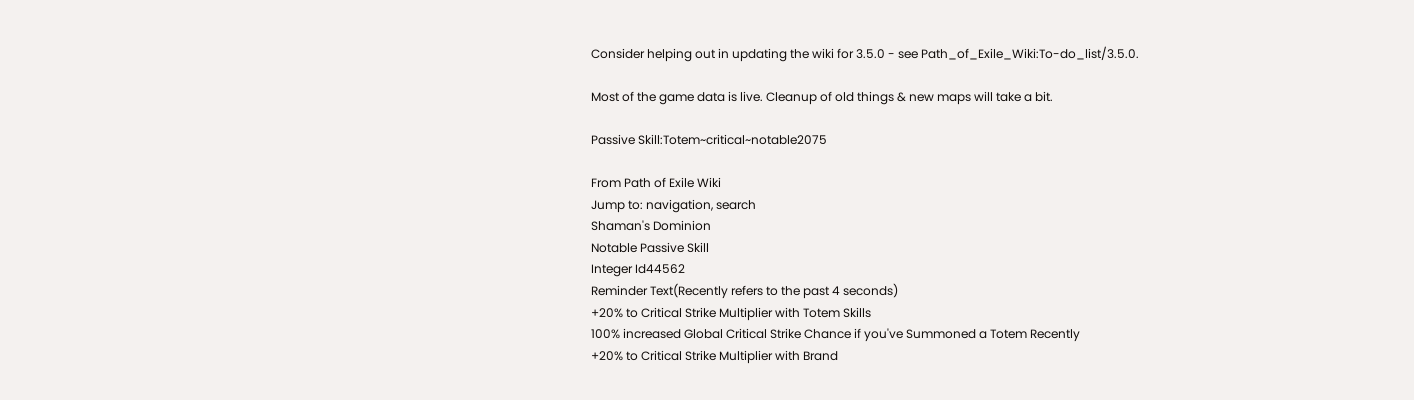Consider helping out in updating the wiki for 3.5.0 - see Path_of_Exile_Wiki:To-do_list/3.5.0.

Most of the game data is live. Cleanup of old things & new maps will take a bit.

Passive Skill:Totem~critical~notable2075

From Path of Exile Wiki
Jump to: navigation, search
Shaman's Dominion
Notable Passive Skill
Integer Id44562
Reminder Text(Recently refers to the past 4 seconds)
+20% to Critical Strike Multiplier with Totem Skills
100% increased Global Critical Strike Chance if you've Summoned a Totem Recently
+20% to Critical Strike Multiplier with Brand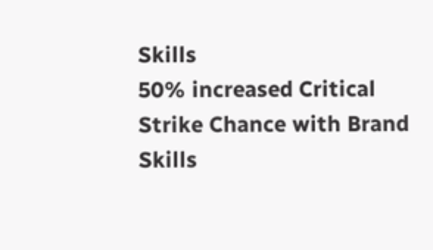Skills
50% increased Critical Strike Chance with Brand Skills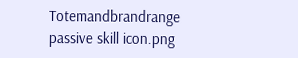Totemandbrandrange passive skill icon.png